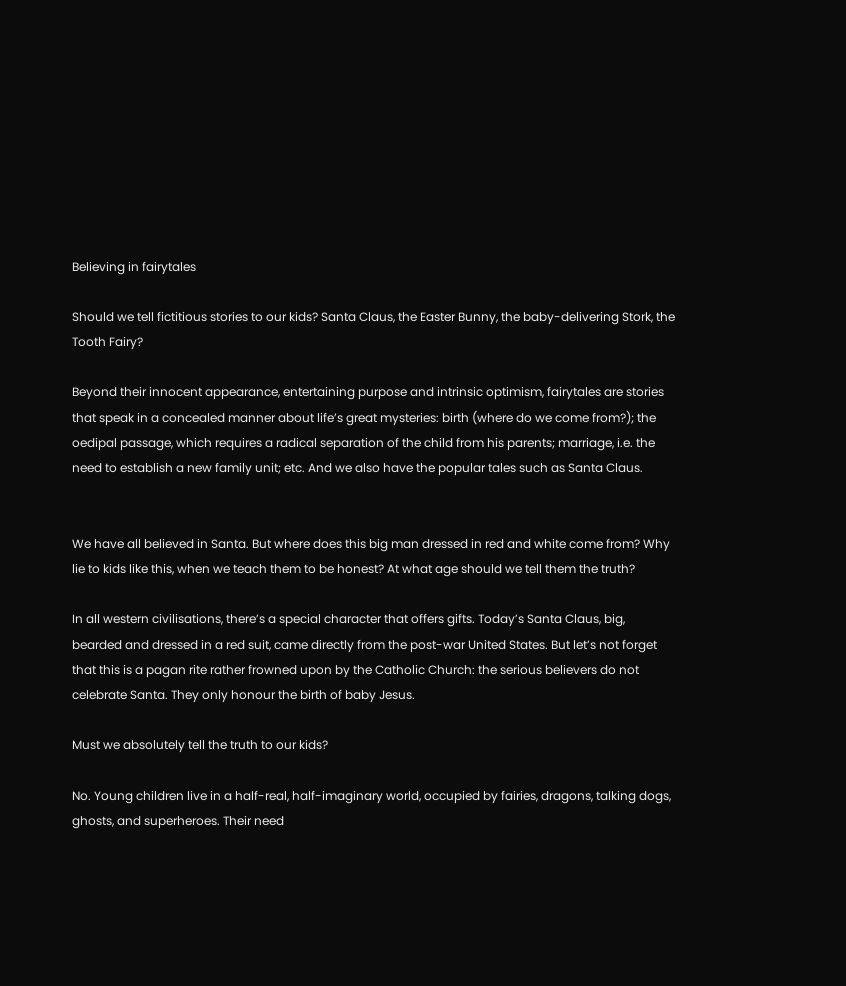Believing in fairytales

Should we tell fictitious stories to our kids? Santa Claus, the Easter Bunny, the baby-delivering Stork, the Tooth Fairy?

Beyond their innocent appearance, entertaining purpose and intrinsic optimism, fairytales are stories that speak in a concealed manner about life’s great mysteries: birth (where do we come from?); the oedipal passage, which requires a radical separation of the child from his parents; marriage, i.e. the need to establish a new family unit; etc. And we also have the popular tales such as Santa Claus.


We have all believed in Santa. But where does this big man dressed in red and white come from? Why lie to kids like this, when we teach them to be honest? At what age should we tell them the truth?

In all western civilisations, there’s a special character that offers gifts. Today’s Santa Claus, big, bearded and dressed in a red suit, came directly from the post-war United States. But let’s not forget that this is a pagan rite rather frowned upon by the Catholic Church: the serious believers do not celebrate Santa. They only honour the birth of baby Jesus.

Must we absolutely tell the truth to our kids?

No. Young children live in a half-real, half-imaginary world, occupied by fairies, dragons, talking dogs, ghosts, and superheroes. Their need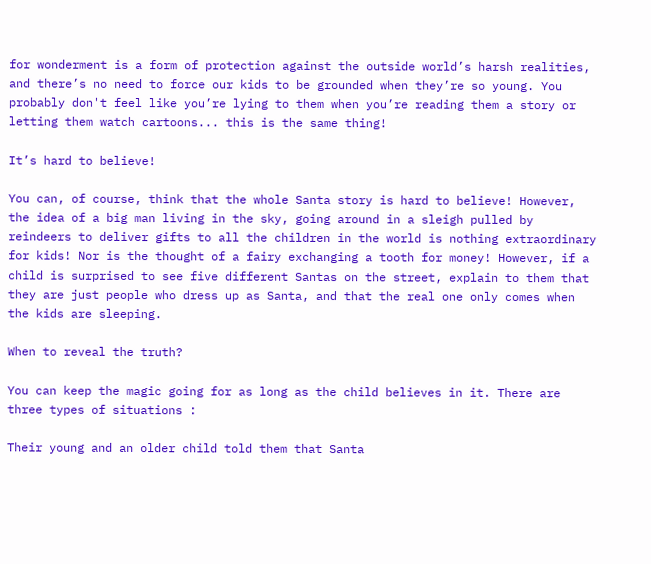for wonderment is a form of protection against the outside world’s harsh realities, and there’s no need to force our kids to be grounded when they’re so young. You probably don't feel like you’re lying to them when you’re reading them a story or letting them watch cartoons... this is the same thing!

It’s hard to believe!

You can, of course, think that the whole Santa story is hard to believe! However, the idea of a big man living in the sky, going around in a sleigh pulled by reindeers to deliver gifts to all the children in the world is nothing extraordinary for kids! Nor is the thought of a fairy exchanging a tooth for money! However, if a child is surprised to see five different Santas on the street, explain to them that they are just people who dress up as Santa, and that the real one only comes when the kids are sleeping.

When to reveal the truth?

You can keep the magic going for as long as the child believes in it. There are three types of situations :

Their young and an older child told them that Santa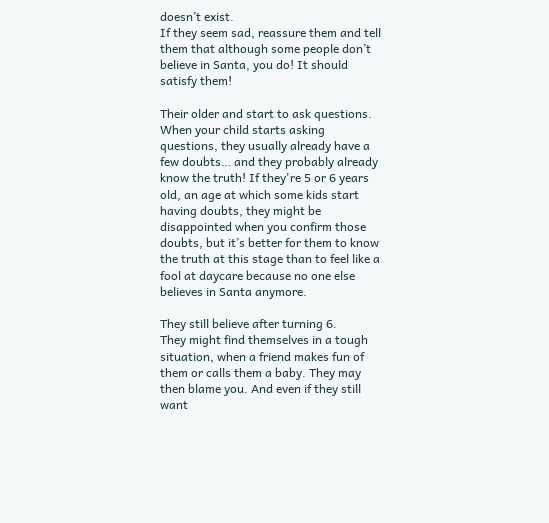doesn’t exist.
If they seem sad, reassure them and tell them that although some people don’t believe in Santa, you do! It should satisfy them!

Their older and start to ask questions.
When your child starts asking questions, they usually already have a few doubts… and they probably already know the truth! If they're 5 or 6 years old, an age at which some kids start having doubts, they might be disappointed when you confirm those doubts, but it’s better for them to know the truth at this stage than to feel like a fool at daycare because no one else believes in Santa anymore.

They still believe after turning 6.
They might find themselves in a tough situation, when a friend makes fun of them or calls them a baby. They may then blame you. And even if they still want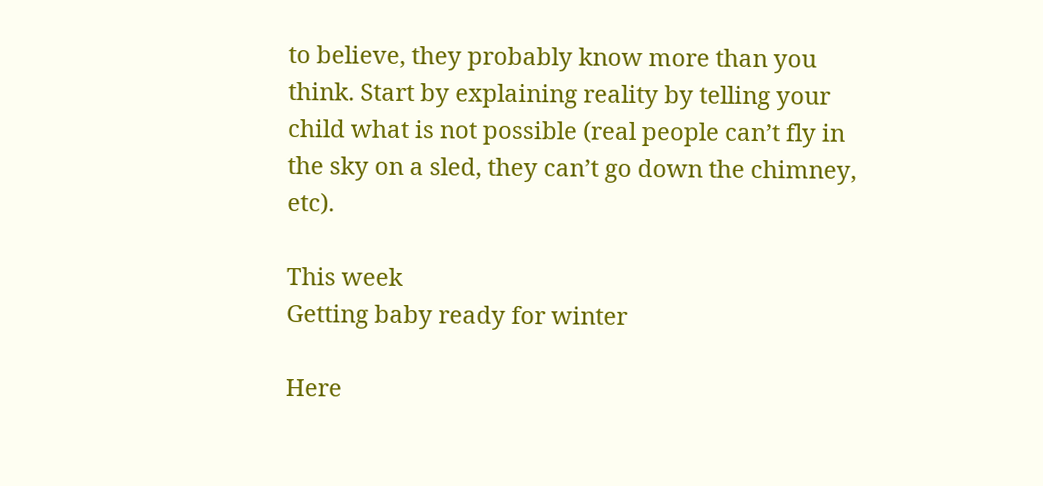to believe, they probably know more than you think. Start by explaining reality by telling your child what is not possible (real people can’t fly in the sky on a sled, they can’t go down the chimney, etc).

This week
Getting baby ready for winter

Here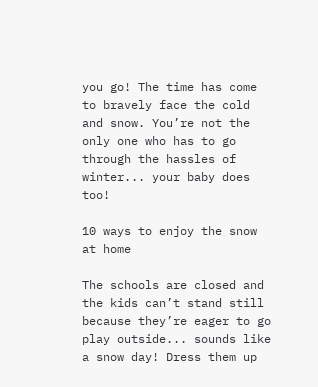you go! The time has come to bravely face the cold and snow. You’re not the only one who has to go through the hassles of winter... your baby does too!

10 ways to enjoy the snow at home

The schools are closed and the kids can’t stand still because they’re eager to go play outside... sounds like a snow day! Dress them up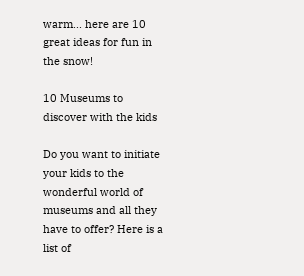warm... here are 10 great ideas for fun in the snow!

10 Museums to discover with the kids

Do you want to initiate your kids to the wonderful world of museums and all they have to offer? Here is a list of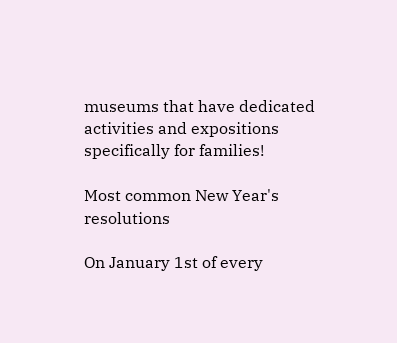museums that have dedicated activities and expositions specifically for families!

Most common New Year's resolutions

On January 1st of every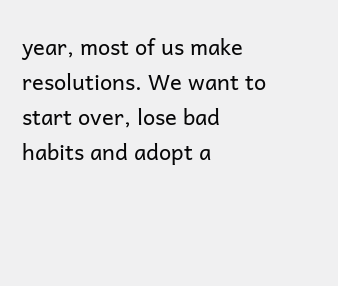year, most of us make resolutions. We want to start over, lose bad habits and adopt a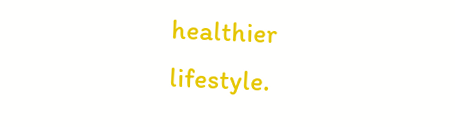healthier lifestyle.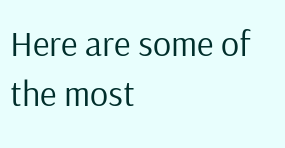Here are some of the most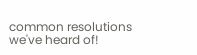common resolutions we've heard of!